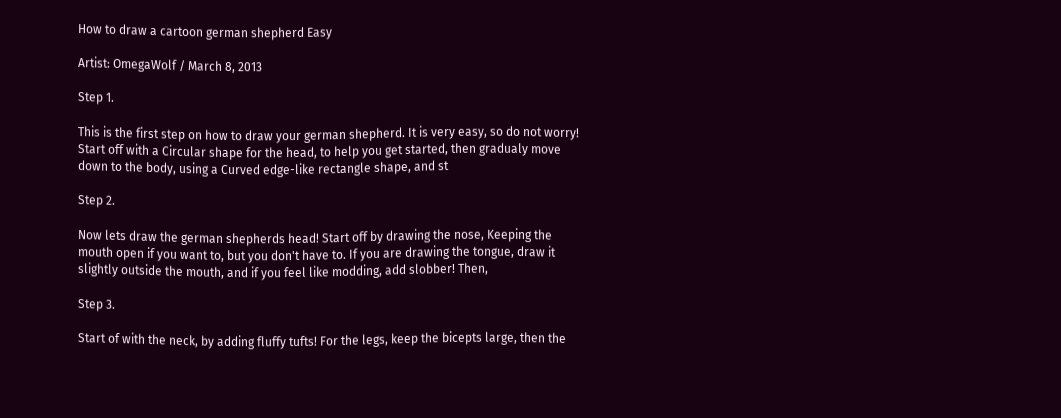How to draw a cartoon german shepherd Easy

Artist: OmegaWolf / March 8, 2013

Step 1.

This is the first step on how to draw your german shepherd. It is very easy, so do not worry! Start off with a Circular shape for the head, to help you get started, then gradualy move down to the body, using a Curved edge-like rectangle shape, and st

Step 2.

Now lets draw the german shepherds head! Start off by drawing the nose, Keeping the mouth open if you want to, but you don't have to. If you are drawing the tongue, draw it slightly outside the mouth, and if you feel like modding, add slobber! Then,

Step 3.

Start of with the neck, by adding fluffy tufts! For the legs, keep the bicepts large, then the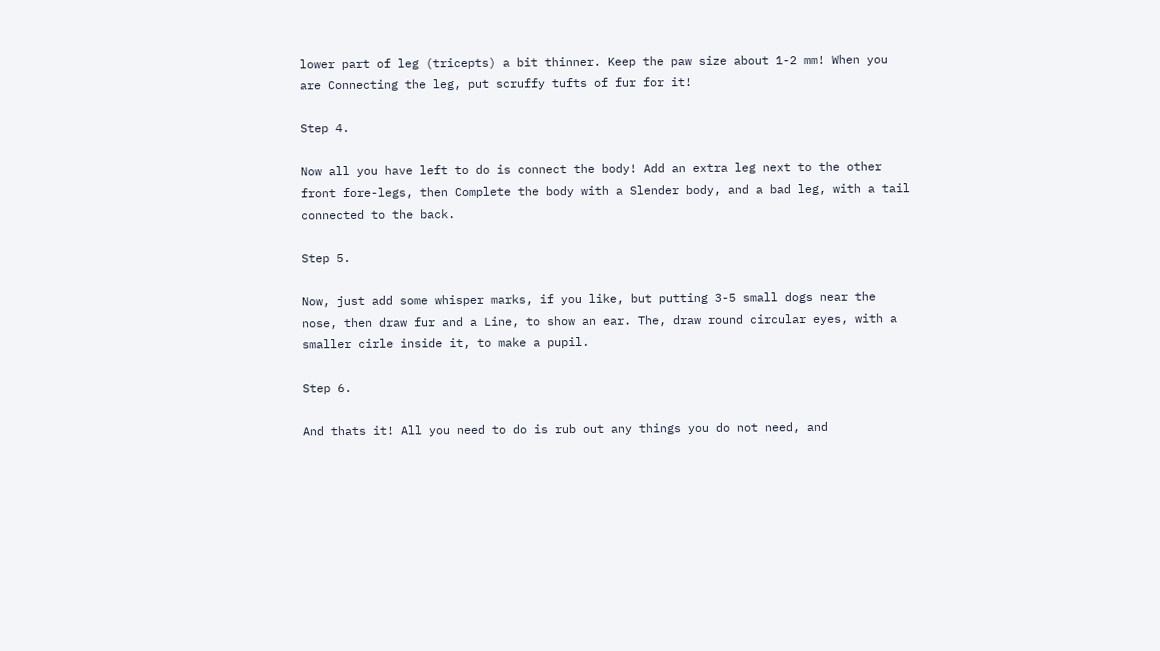lower part of leg (tricepts) a bit thinner. Keep the paw size about 1-2 mm! When you are Connecting the leg, put scruffy tufts of fur for it!

Step 4.

Now all you have left to do is connect the body! Add an extra leg next to the other front fore-legs, then Complete the body with a Slender body, and a bad leg, with a tail connected to the back.

Step 5.

Now, just add some whisper marks, if you like, but putting 3-5 small dogs near the nose, then draw fur and a Line, to show an ear. The, draw round circular eyes, with a smaller cirle inside it, to make a pupil.

Step 6.

And thats it! All you need to do is rub out any things you do not need, and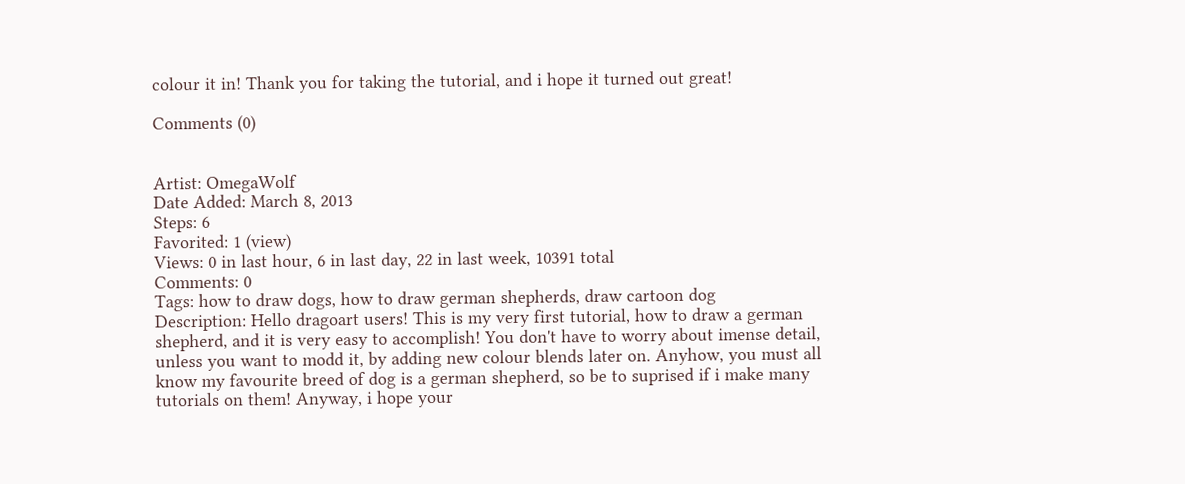colour it in! Thank you for taking the tutorial, and i hope it turned out great!

Comments (0)


Artist: OmegaWolf
Date Added: March 8, 2013
Steps: 6
Favorited: 1 (view)
Views: 0 in last hour, 6 in last day, 22 in last week, 10391 total
Comments: 0
Tags: how to draw dogs, how to draw german shepherds, draw cartoon dog
Description: Hello dragoart users! This is my very first tutorial, how to draw a german shepherd, and it is very easy to accomplish! You don't have to worry about imense detail, unless you want to modd it, by adding new colour blends later on. Anyhow, you must all know my favourite breed of dog is a german shepherd, so be to suprised if i make many tutorials on them! Anyway, i hope your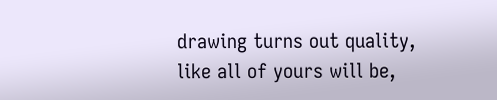drawing turns out quality, like all of yours will be,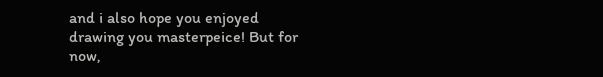and i also hope you enjoyed drawing you masterpeice! But for now,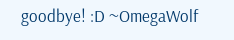goodbye! :D ~OmegaWolf